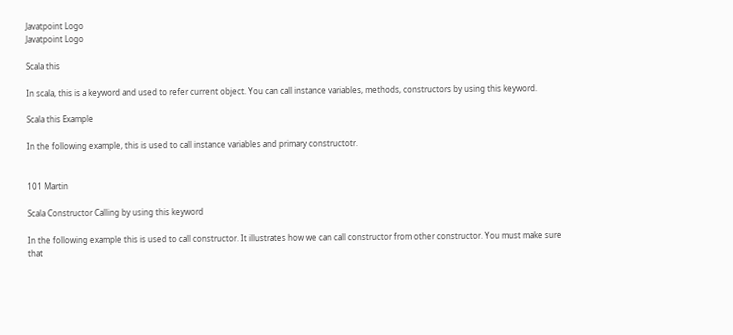Javatpoint Logo
Javatpoint Logo

Scala this

In scala, this is a keyword and used to refer current object. You can call instance variables, methods, constructors by using this keyword.

Scala this Example

In the following example, this is used to call instance variables and primary constructotr.


101 Martin

Scala Constructor Calling by using this keyword

In the following example this is used to call constructor. It illustrates how we can call constructor from other constructor. You must make sure that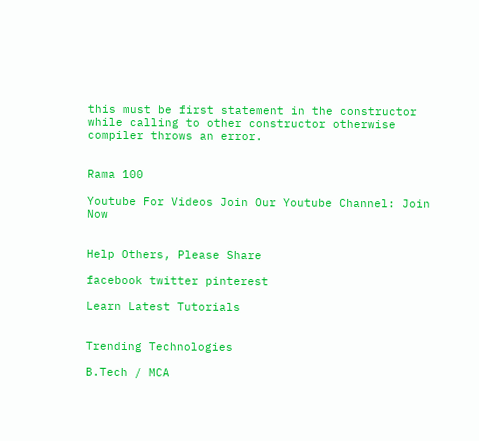this must be first statement in the constructor while calling to other constructor otherwise compiler throws an error.


Rama 100

Youtube For Videos Join Our Youtube Channel: Join Now


Help Others, Please Share

facebook twitter pinterest

Learn Latest Tutorials


Trending Technologies

B.Tech / MCA